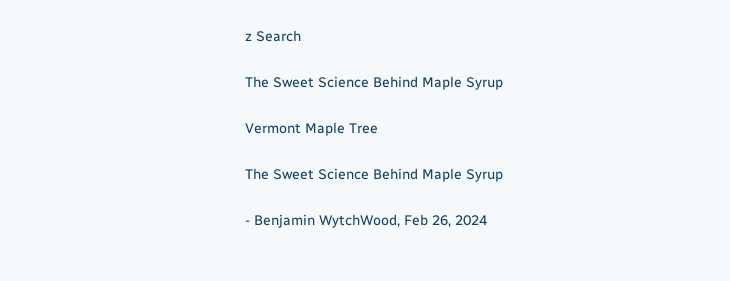z Search

The Sweet Science Behind Maple Syrup

Vermont Maple Tree

The Sweet Science Behind Maple Syrup

- Benjamin WytchWood, Feb 26, 2024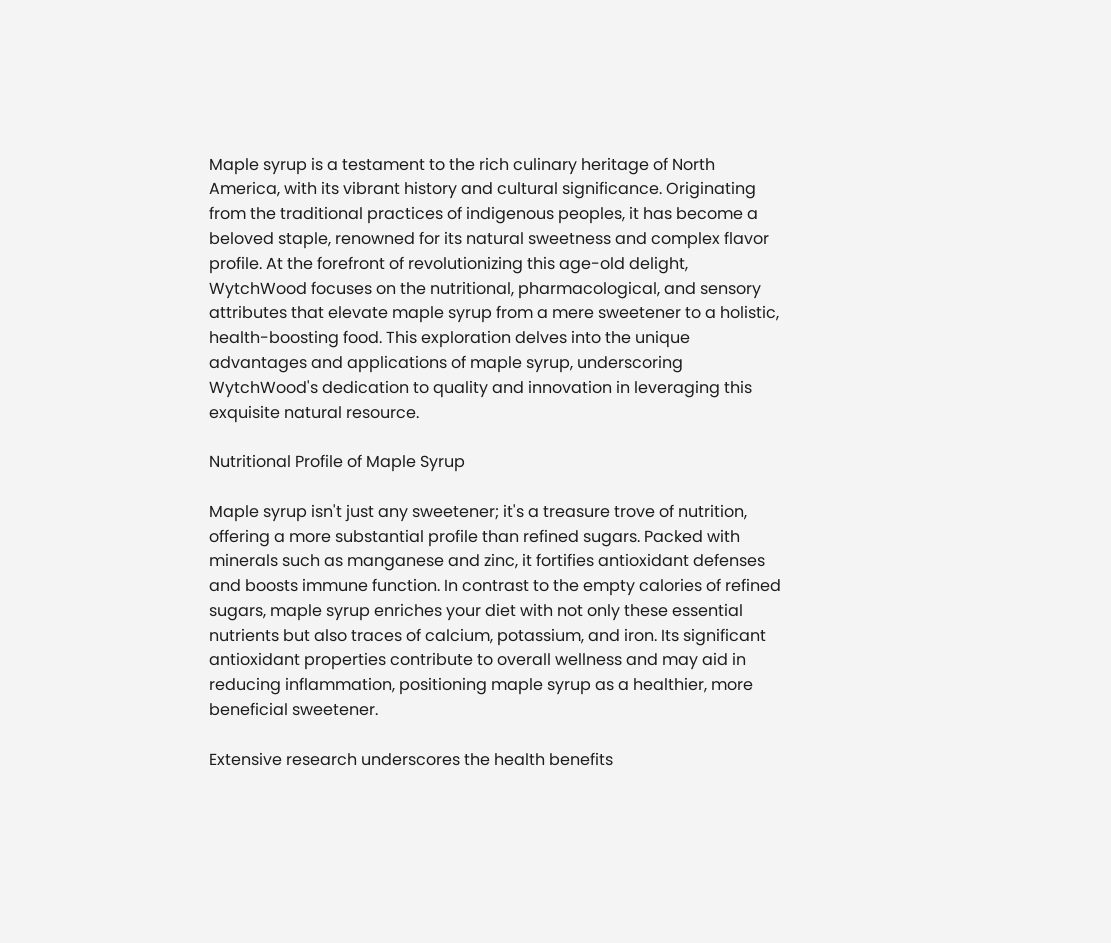Maple syrup is a testament to the rich culinary heritage of North America, with its vibrant history and cultural significance. Originating from the traditional practices of indigenous peoples, it has become a beloved staple, renowned for its natural sweetness and complex flavor profile. At the forefront of revolutionizing this age-old delight, WytchWood focuses on the nutritional, pharmacological, and sensory attributes that elevate maple syrup from a mere sweetener to a holistic, health-boosting food. This exploration delves into the unique advantages and applications of maple syrup, underscoring WytchWood's dedication to quality and innovation in leveraging this exquisite natural resource.

Nutritional Profile of Maple Syrup

Maple syrup isn't just any sweetener; it's a treasure trove of nutrition, offering a more substantial profile than refined sugars. Packed with minerals such as manganese and zinc, it fortifies antioxidant defenses and boosts immune function. In contrast to the empty calories of refined sugars, maple syrup enriches your diet with not only these essential nutrients but also traces of calcium, potassium, and iron. Its significant antioxidant properties contribute to overall wellness and may aid in reducing inflammation, positioning maple syrup as a healthier, more beneficial sweetener.

Extensive research underscores the health benefits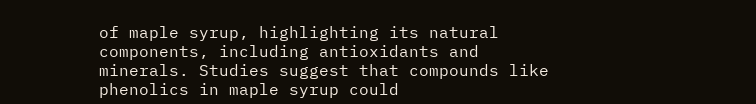of maple syrup, highlighting its natural components, including antioxidants and minerals. Studies suggest that compounds like phenolics in maple syrup could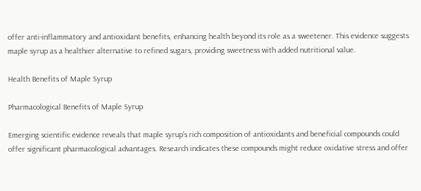offer anti-inflammatory and antioxidant benefits, enhancing health beyond its role as a sweetener. This evidence suggests maple syrup as a healthier alternative to refined sugars, providing sweetness with added nutritional value.

Health Benefits of Maple Syrup

Pharmacological Benefits of Maple Syrup

Emerging scientific evidence reveals that maple syrup's rich composition of antioxidants and beneficial compounds could offer significant pharmacological advantages. Research indicates these compounds might reduce oxidative stress and offer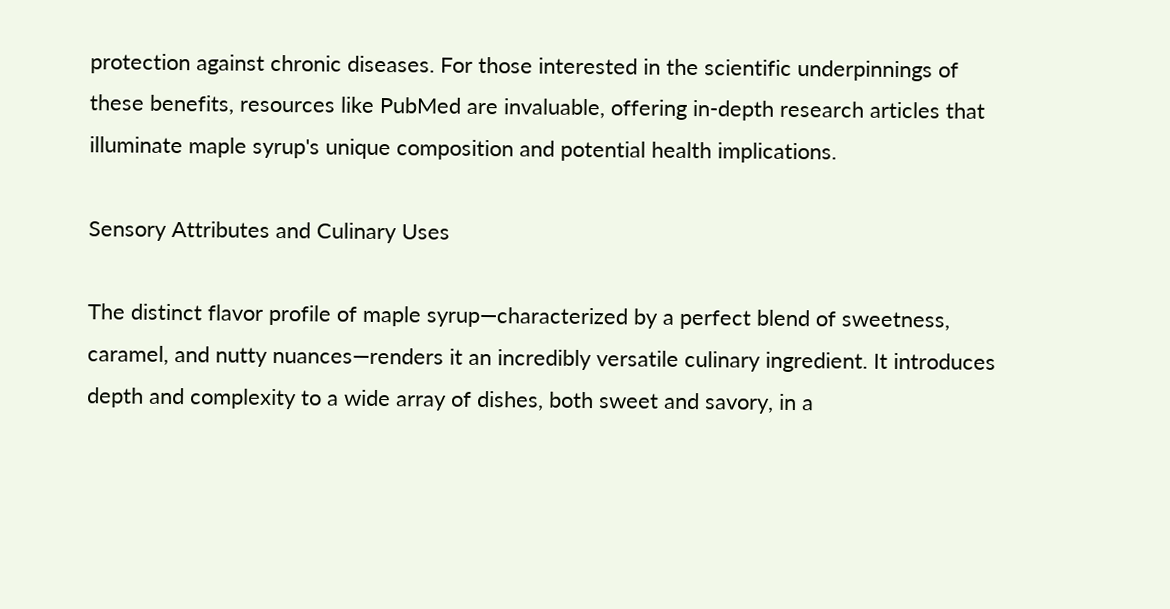protection against chronic diseases. For those interested in the scientific underpinnings of these benefits, resources like PubMed are invaluable, offering in-depth research articles that illuminate maple syrup's unique composition and potential health implications.

Sensory Attributes and Culinary Uses

The distinct flavor profile of maple syrup—characterized by a perfect blend of sweetness, caramel, and nutty nuances—renders it an incredibly versatile culinary ingredient. It introduces depth and complexity to a wide array of dishes, both sweet and savory, in a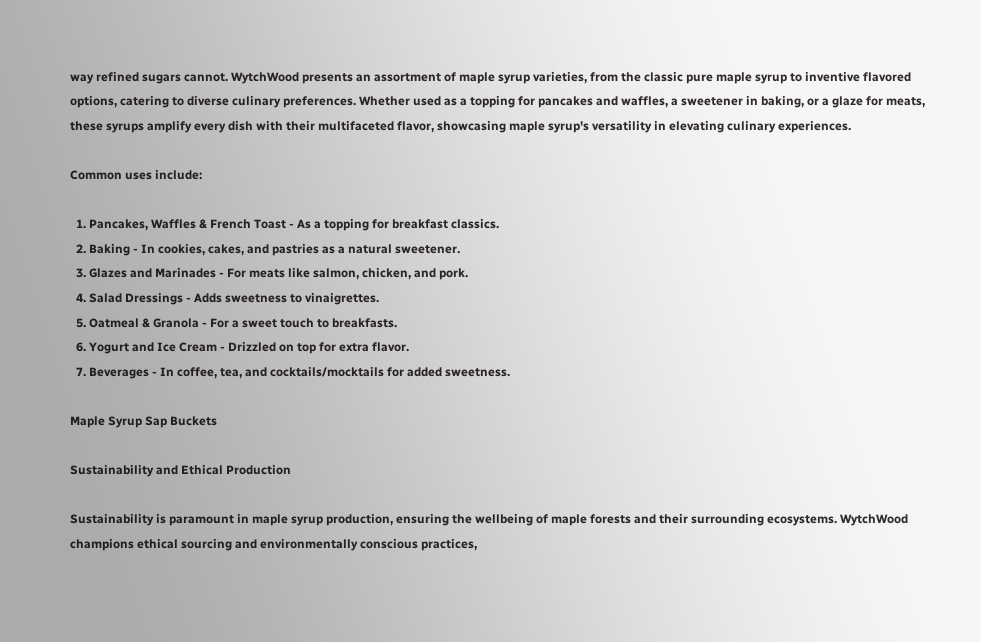way refined sugars cannot. WytchWood presents an assortment of maple syrup varieties, from the classic pure maple syrup to inventive flavored options, catering to diverse culinary preferences. Whether used as a topping for pancakes and waffles, a sweetener in baking, or a glaze for meats, these syrups amplify every dish with their multifaceted flavor, showcasing maple syrup's versatility in elevating culinary experiences.

Common uses include:

  1. Pancakes, Waffles & French Toast - As a topping for breakfast classics.
  2. Baking - In cookies, cakes, and pastries as a natural sweetener.
  3. Glazes and Marinades - For meats like salmon, chicken, and pork.
  4. Salad Dressings - Adds sweetness to vinaigrettes.
  5. Oatmeal & Granola - For a sweet touch to breakfasts.
  6. Yogurt and Ice Cream - Drizzled on top for extra flavor.
  7. Beverages - In coffee, tea, and cocktails/mocktails for added sweetness.

Maple Syrup Sap Buckets

Sustainability and Ethical Production

Sustainability is paramount in maple syrup production, ensuring the wellbeing of maple forests and their surrounding ecosystems. WytchWood champions ethical sourcing and environmentally conscious practices,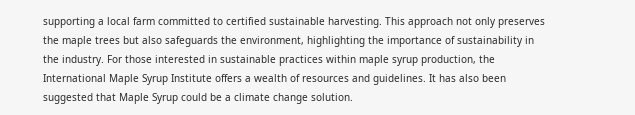supporting a local farm committed to certified sustainable harvesting. This approach not only preserves the maple trees but also safeguards the environment, highlighting the importance of sustainability in the industry. For those interested in sustainable practices within maple syrup production, the International Maple Syrup Institute offers a wealth of resources and guidelines. It has also been suggested that Maple Syrup could be a climate change solution.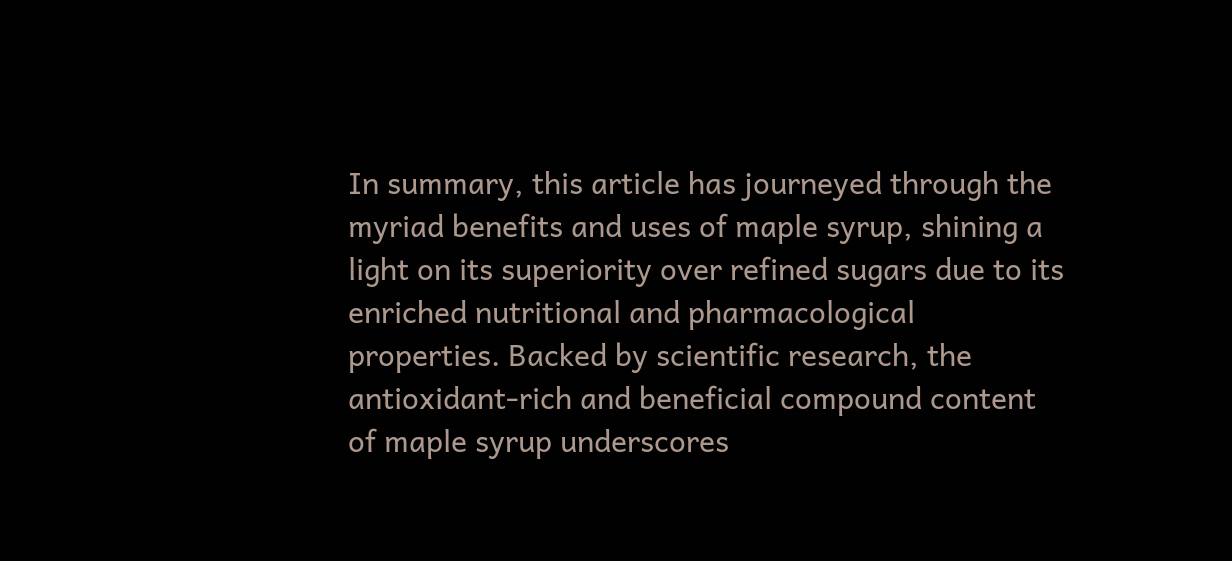In summary, this article has journeyed through the myriad benefits and uses of maple syrup, shining a light on its superiority over refined sugars due to its enriched nutritional and pharmacological properties. Backed by scientific research, the antioxidant-rich and beneficial compound content of maple syrup underscores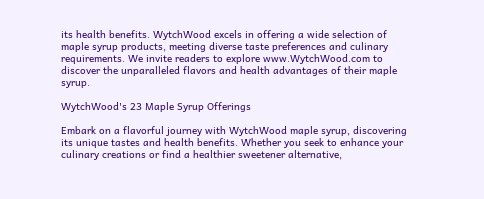its health benefits. WytchWood excels in offering a wide selection of maple syrup products, meeting diverse taste preferences and culinary requirements. We invite readers to explore www.WytchWood.com to discover the unparalleled flavors and health advantages of their maple syrup.

WytchWood's 23 Maple Syrup Offerings

Embark on a flavorful journey with WytchWood maple syrup, discovering its unique tastes and health benefits. Whether you seek to enhance your culinary creations or find a healthier sweetener alternative,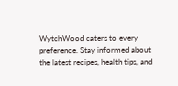WytchWood caters to every preference. Stay informed about the latest recipes, health tips, and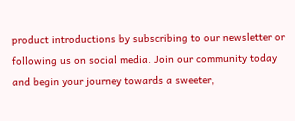product introductions by subscribing to our newsletter or following us on social media. Join our community today and begin your journey towards a sweeter,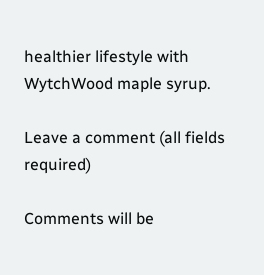healthier lifestyle with WytchWood maple syrup.

Leave a comment (all fields required)

Comments will be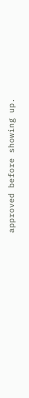approved before showing up.